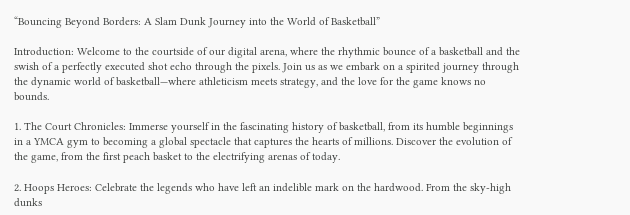“Bouncing Beyond Borders: A Slam Dunk Journey into the World of Basketball”

Introduction: Welcome to the courtside of our digital arena, where the rhythmic bounce of a basketball and the swish of a perfectly executed shot echo through the pixels. Join us as we embark on a spirited journey through the dynamic world of basketball—where athleticism meets strategy, and the love for the game knows no bounds.

1. The Court Chronicles: Immerse yourself in the fascinating history of basketball, from its humble beginnings in a YMCA gym to becoming a global spectacle that captures the hearts of millions. Discover the evolution of the game, from the first peach basket to the electrifying arenas of today.

2. Hoops Heroes: Celebrate the legends who have left an indelible mark on the hardwood. From the sky-high dunks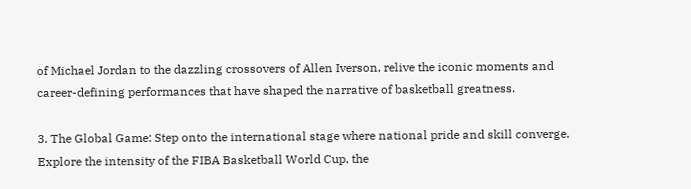of Michael Jordan to the dazzling crossovers of Allen Iverson, relive the iconic moments and career-defining performances that have shaped the narrative of basketball greatness.

3. The Global Game: Step onto the international stage where national pride and skill converge. Explore the intensity of the FIBA Basketball World Cup, the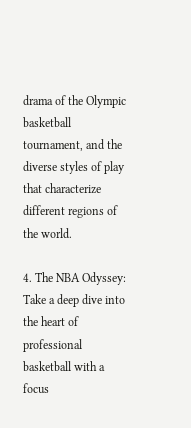drama of the Olympic basketball tournament, and the diverse styles of play that characterize different regions of the world.

4. The NBA Odyssey: Take a deep dive into the heart of professional basketball with a focus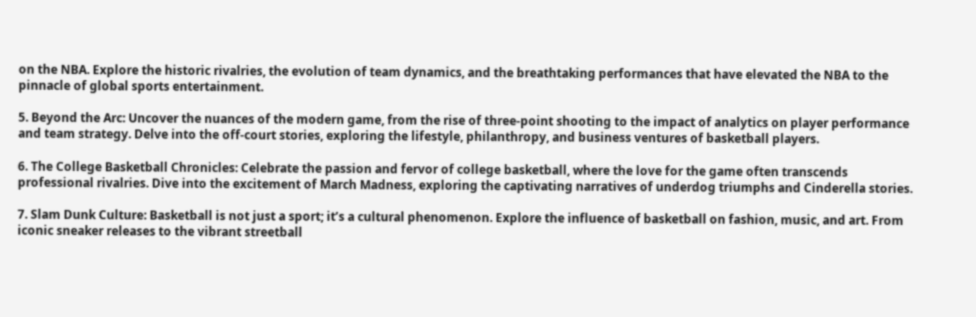on the NBA. Explore the historic rivalries, the evolution of team dynamics, and the breathtaking performances that have elevated the NBA to the pinnacle of global sports entertainment.

5. Beyond the Arc: Uncover the nuances of the modern game, from the rise of three-point shooting to the impact of analytics on player performance and team strategy. Delve into the off-court stories, exploring the lifestyle, philanthropy, and business ventures of basketball players.

6. The College Basketball Chronicles: Celebrate the passion and fervor of college basketball, where the love for the game often transcends professional rivalries. Dive into the excitement of March Madness, exploring the captivating narratives of underdog triumphs and Cinderella stories.

7. Slam Dunk Culture: Basketball is not just a sport; it’s a cultural phenomenon. Explore the influence of basketball on fashion, music, and art. From iconic sneaker releases to the vibrant streetball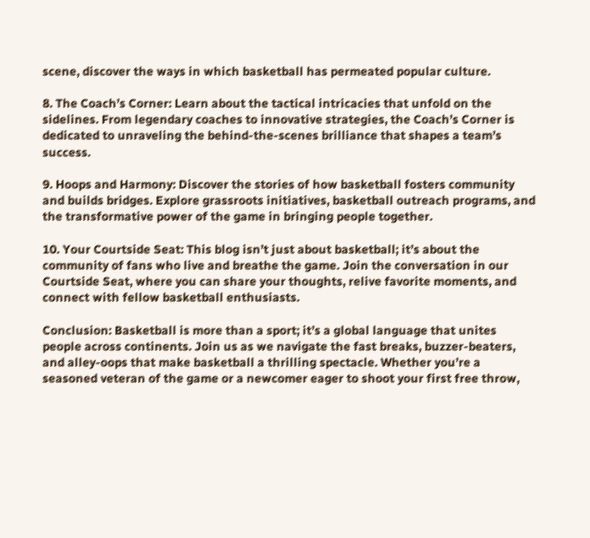scene, discover the ways in which basketball has permeated popular culture.

8. The Coach’s Corner: Learn about the tactical intricacies that unfold on the sidelines. From legendary coaches to innovative strategies, the Coach’s Corner is dedicated to unraveling the behind-the-scenes brilliance that shapes a team’s success.

9. Hoops and Harmony: Discover the stories of how basketball fosters community and builds bridges. Explore grassroots initiatives, basketball outreach programs, and the transformative power of the game in bringing people together.

10. Your Courtside Seat: This blog isn’t just about basketball; it’s about the community of fans who live and breathe the game. Join the conversation in our Courtside Seat, where you can share your thoughts, relive favorite moments, and connect with fellow basketball enthusiasts.

Conclusion: Basketball is more than a sport; it’s a global language that unites people across continents. Join us as we navigate the fast breaks, buzzer-beaters, and alley-oops that make basketball a thrilling spectacle. Whether you’re a seasoned veteran of the game or a newcomer eager to shoot your first free throw,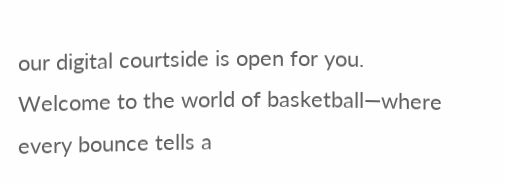our digital courtside is open for you. Welcome to the world of basketball—where every bounce tells a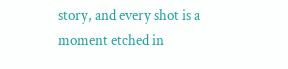story, and every shot is a moment etched in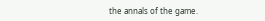the annals of the game.